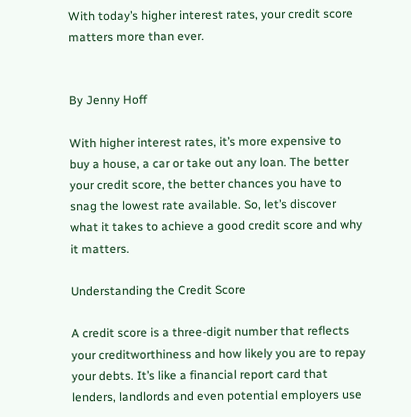With today’s higher interest rates, your credit score matters more than ever.


By Jenny Hoff

With higher interest rates, it’s more expensive to buy a house, a car or take out any loan. The better your credit score, the better chances you have to snag the lowest rate available. So, let’s discover what it takes to achieve a good credit score and why it matters.

Understanding the Credit Score

A credit score is a three-digit number that reflects your creditworthiness and how likely you are to repay your debts. It’s like a financial report card that lenders, landlords and even potential employers use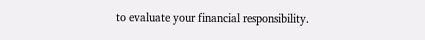to evaluate your financial responsibility.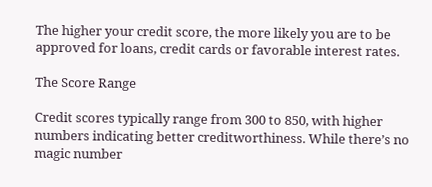The higher your credit score, the more likely you are to be approved for loans, credit cards or favorable interest rates.

The Score Range

Credit scores typically range from 300 to 850, with higher numbers indicating better creditworthiness. While there’s no magic number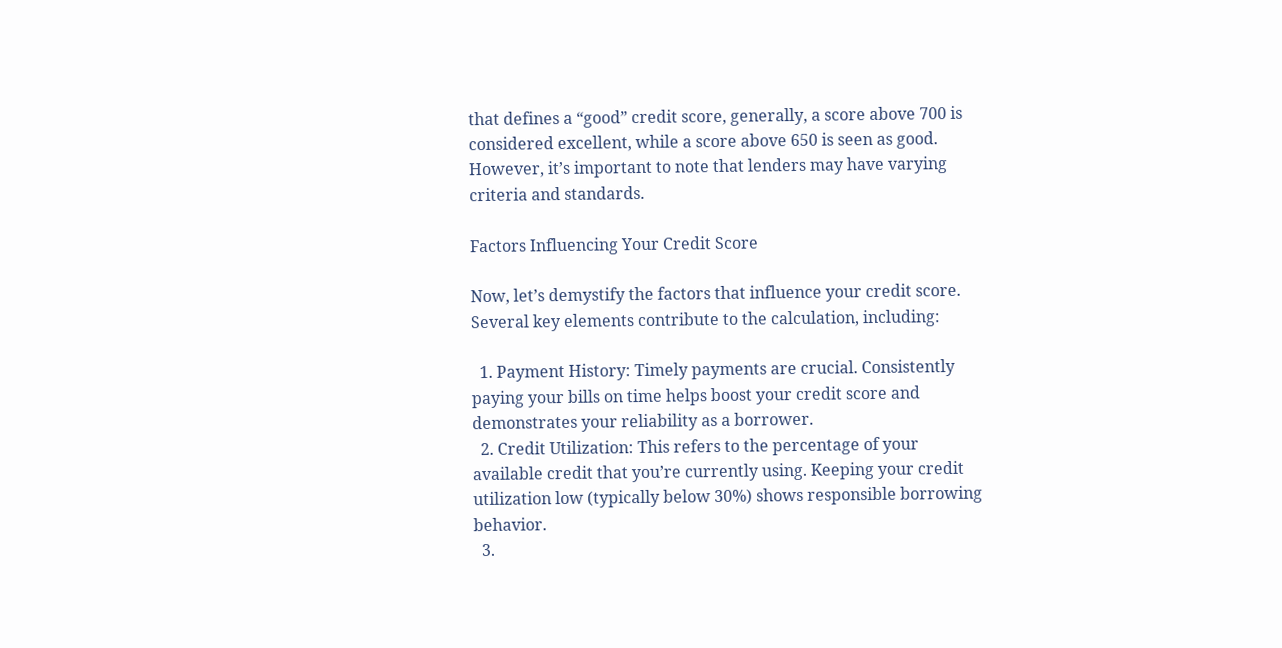that defines a “good” credit score, generally, a score above 700 is considered excellent, while a score above 650 is seen as good. However, it’s important to note that lenders may have varying criteria and standards.

Factors Influencing Your Credit Score

Now, let’s demystify the factors that influence your credit score. Several key elements contribute to the calculation, including:

  1. Payment History: Timely payments are crucial. Consistently paying your bills on time helps boost your credit score and demonstrates your reliability as a borrower.
  2. Credit Utilization: This refers to the percentage of your available credit that you’re currently using. Keeping your credit utilization low (typically below 30%) shows responsible borrowing behavior.
  3.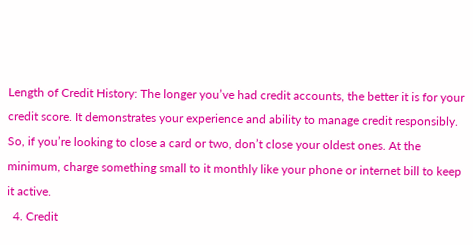Length of Credit History: The longer you’ve had credit accounts, the better it is for your credit score. It demonstrates your experience and ability to manage credit responsibly. So, if you’re looking to close a card or two, don’t close your oldest ones. At the minimum, charge something small to it monthly like your phone or internet bill to keep it active.
  4. Credit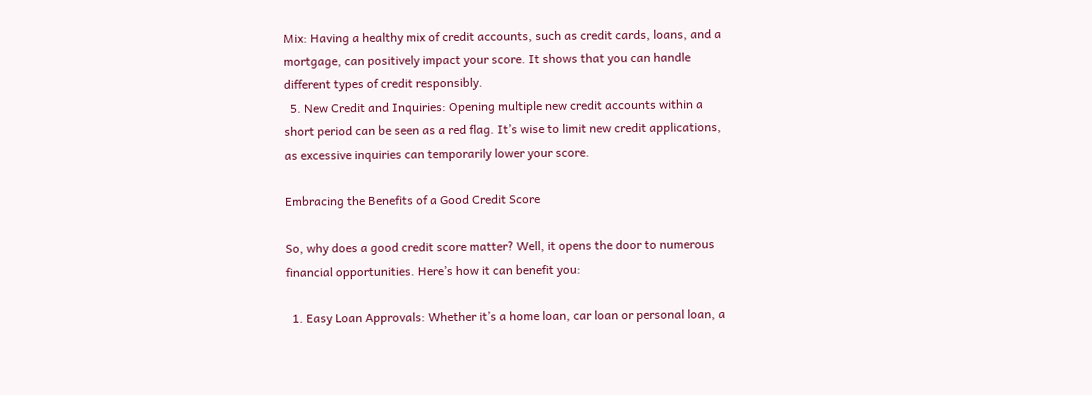Mix: Having a healthy mix of credit accounts, such as credit cards, loans, and a mortgage, can positively impact your score. It shows that you can handle different types of credit responsibly.
  5. New Credit and Inquiries: Opening multiple new credit accounts within a short period can be seen as a red flag. It’s wise to limit new credit applications, as excessive inquiries can temporarily lower your score.

Embracing the Benefits of a Good Credit Score

So, why does a good credit score matter? Well, it opens the door to numerous financial opportunities. Here’s how it can benefit you:

  1. Easy Loan Approvals: Whether it’s a home loan, car loan or personal loan, a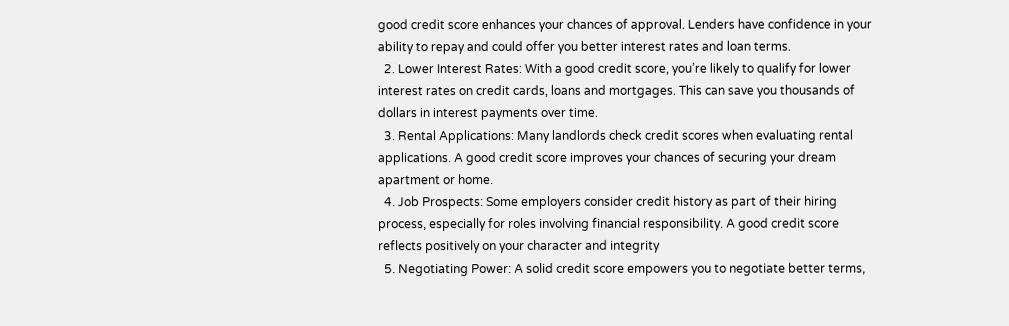good credit score enhances your chances of approval. Lenders have confidence in your ability to repay and could offer you better interest rates and loan terms.
  2. Lower Interest Rates: With a good credit score, you’re likely to qualify for lower interest rates on credit cards, loans and mortgages. This can save you thousands of dollars in interest payments over time.
  3. Rental Applications: Many landlords check credit scores when evaluating rental applications. A good credit score improves your chances of securing your dream apartment or home.
  4. Job Prospects: Some employers consider credit history as part of their hiring process, especially for roles involving financial responsibility. A good credit score reflects positively on your character and integrity
  5. Negotiating Power: A solid credit score empowers you to negotiate better terms,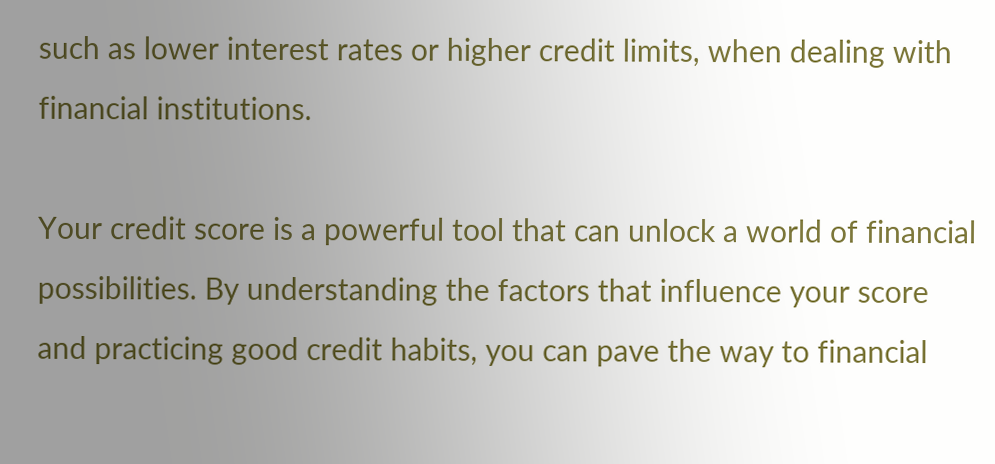such as lower interest rates or higher credit limits, when dealing with financial institutions.

Your credit score is a powerful tool that can unlock a world of financial possibilities. By understanding the factors that influence your score and practicing good credit habits, you can pave the way to financial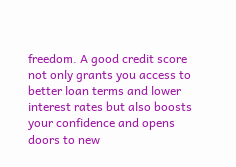freedom. A good credit score not only grants you access to better loan terms and lower interest rates but also boosts your confidence and opens doors to new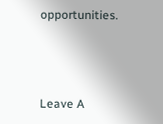opportunities.



Leave A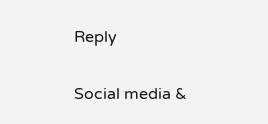Reply

Social media &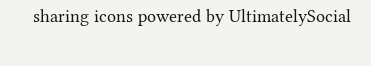sharing icons powered by UltimatelySocial